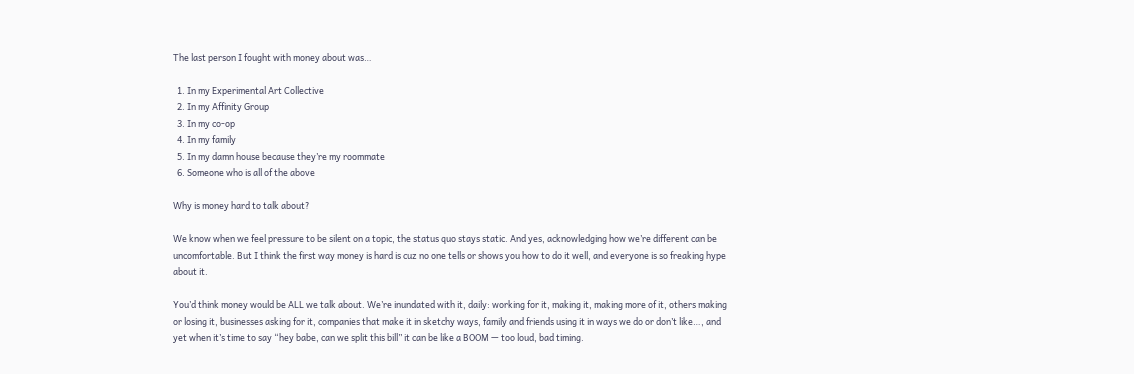The last person I fought with money about was…

  1. In my Experimental Art Collective
  2. In my Affinity Group
  3. In my co-op
  4. In my family
  5. In my damn house because they’re my roommate
  6. Someone who is all of the above

Why is money hard to talk about?

We know when we feel pressure to be silent on a topic, the status quo stays static. And yes, acknowledging how we’re different can be uncomfortable. But I think the first way money is hard is cuz no one tells or shows you how to do it well, and everyone is so freaking hype about it.

You’d think money would be ALL we talk about. We’re inundated with it, daily: working for it, making it, making more of it, others making or losing it, businesses asking for it, companies that make it in sketchy ways, family and friends using it in ways we do or don’t like…, and yet when it’s time to say “hey babe, can we split this bill” it can be like a BOOM — too loud, bad timing.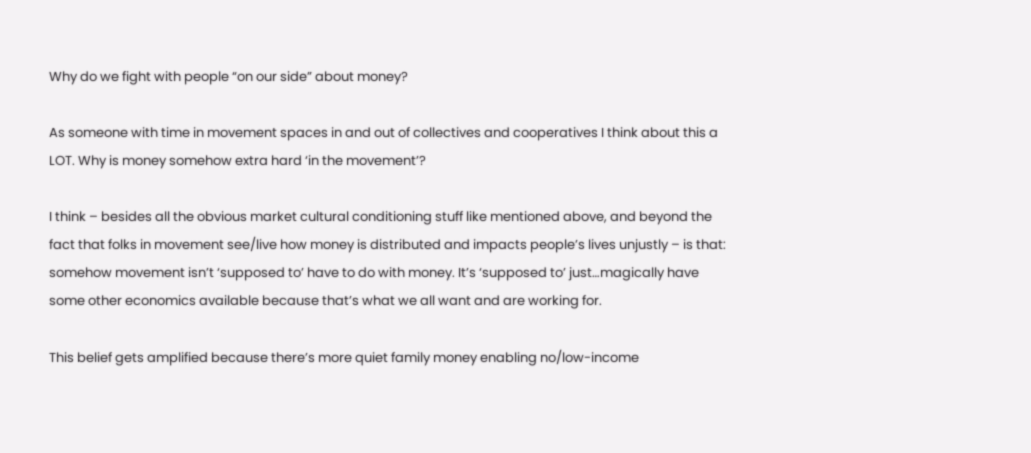Why do we fight with people “on our side” about money?

As someone with time in movement spaces in and out of collectives and cooperatives I think about this a LOT. Why is money somehow extra hard ‘in the movement’?

I think – besides all the obvious market cultural conditioning stuff like mentioned above, and beyond the fact that folks in movement see/live how money is distributed and impacts people’s lives unjustly – is that: somehow movement isn’t ‘supposed to’ have to do with money. It’s ‘supposed to’ just…magically have some other economics available because that’s what we all want and are working for.

This belief gets amplified because there’s more quiet family money enabling no/low-income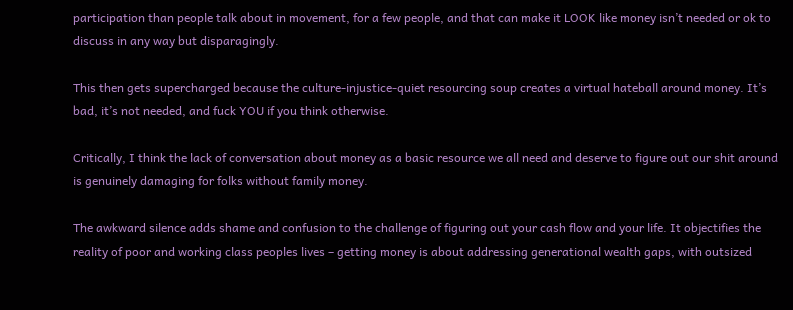participation than people talk about in movement, for a few people, and that can make it LOOK like money isn’t needed or ok to discuss in any way but disparagingly.

This then gets supercharged because the culture-injustice-quiet resourcing soup creates a virtual hateball around money. It’s bad, it’s not needed, and fuck YOU if you think otherwise.

Critically, I think the lack of conversation about money as a basic resource we all need and deserve to figure out our shit around is genuinely damaging for folks without family money.

The awkward silence adds shame and confusion to the challenge of figuring out your cash flow and your life. It objectifies the reality of poor and working class peoples lives – getting money is about addressing generational wealth gaps, with outsized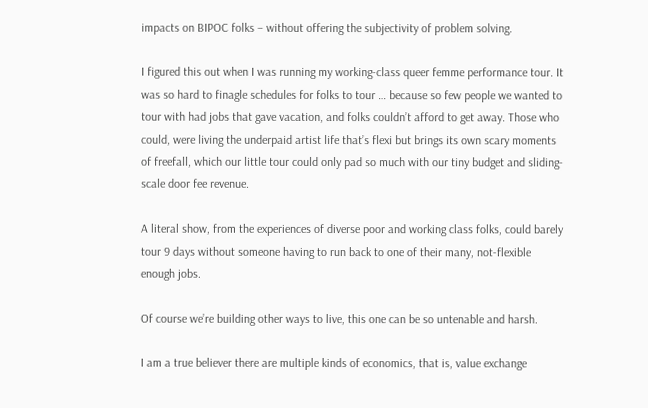impacts on BIPOC folks – without offering the subjectivity of problem solving.

I figured this out when I was running my working-class queer femme performance tour. It was so hard to finagle schedules for folks to tour … because so few people we wanted to tour with had jobs that gave vacation, and folks couldn’t afford to get away. Those who could, were living the underpaid artist life that’s flexi but brings its own scary moments of freefall, which our little tour could only pad so much with our tiny budget and sliding-scale door fee revenue.

A literal show, from the experiences of diverse poor and working class folks, could barely tour 9 days without someone having to run back to one of their many, not-flexible enough jobs.

Of course we’re building other ways to live, this one can be so untenable and harsh.

I am a true believer there are multiple kinds of economics, that is, value exchange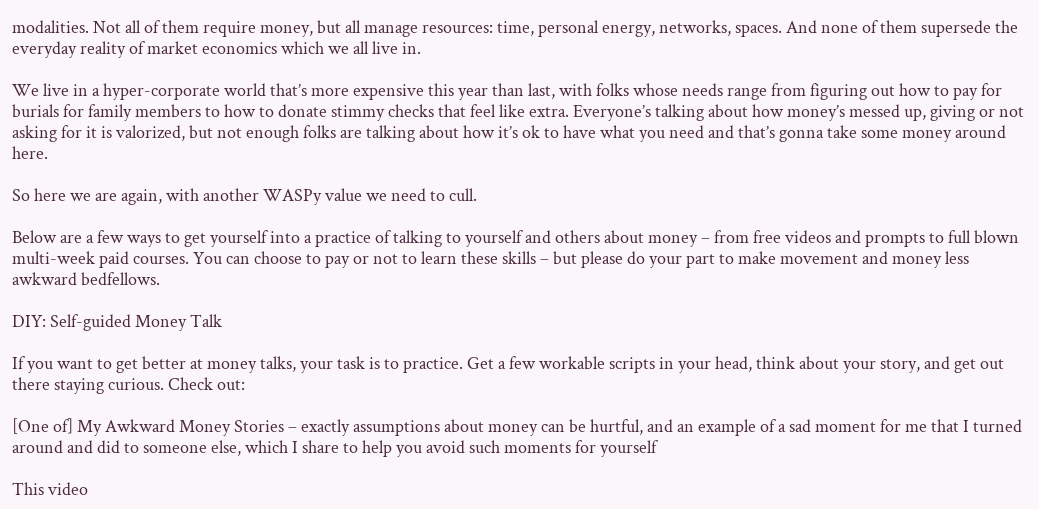modalities. Not all of them require money, but all manage resources: time, personal energy, networks, spaces. And none of them supersede the everyday reality of market economics which we all live in.

We live in a hyper-corporate world that’s more expensive this year than last, with folks whose needs range from figuring out how to pay for burials for family members to how to donate stimmy checks that feel like extra. Everyone’s talking about how money’s messed up, giving or not asking for it is valorized, but not enough folks are talking about how it’s ok to have what you need and that’s gonna take some money around here.

So here we are again, with another WASPy value we need to cull.

Below are a few ways to get yourself into a practice of talking to yourself and others about money – from free videos and prompts to full blown multi-week paid courses. You can choose to pay or not to learn these skills – but please do your part to make movement and money less awkward bedfellows.

DIY: Self-guided Money Talk

If you want to get better at money talks, your task is to practice. Get a few workable scripts in your head, think about your story, and get out there staying curious. Check out:

[One of] My Awkward Money Stories – exactly assumptions about money can be hurtful, and an example of a sad moment for me that I turned around and did to someone else, which I share to help you avoid such moments for yourself

This video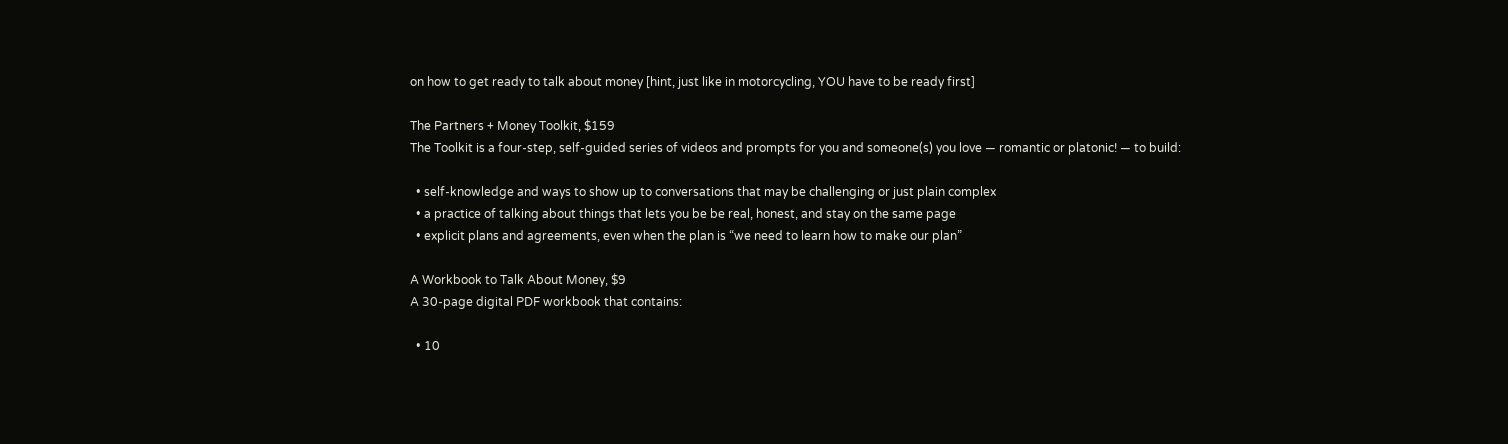on how to get ready to talk about money [hint, just like in motorcycling, YOU have to be ready first]

The Partners + Money Toolkit, $159
The Toolkit is a four-step, self-guided series of videos and prompts for you and someone(s) you love — romantic or platonic! — to build:

  • self-knowledge and ways to show up to conversations that may be challenging or just plain complex
  • a practice of talking about things that lets you be be real, honest, and stay on the same page
  • explicit plans and agreements, even when the plan is “we need to learn how to make our plan”

A Workbook to Talk About Money, $9
A 30-page digital PDF workbook that contains:

  • 10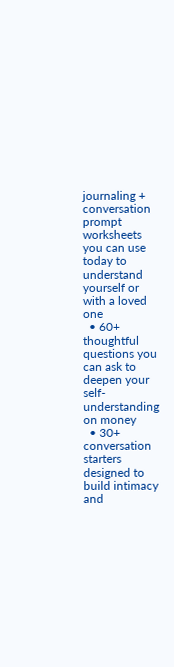journaling + conversation prompt worksheets you can use today to understand yourself or with a loved one
  • 60+ thoughtful questions you can ask to deepen your self-understanding on money
  • 30+ conversation starters designed to build intimacy and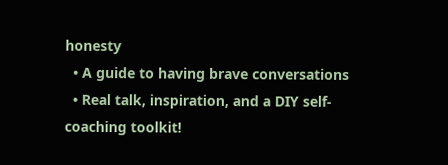honesty
  • A guide to having brave conversations
  • Real talk, inspiration, and a DIY self-coaching toolkit!